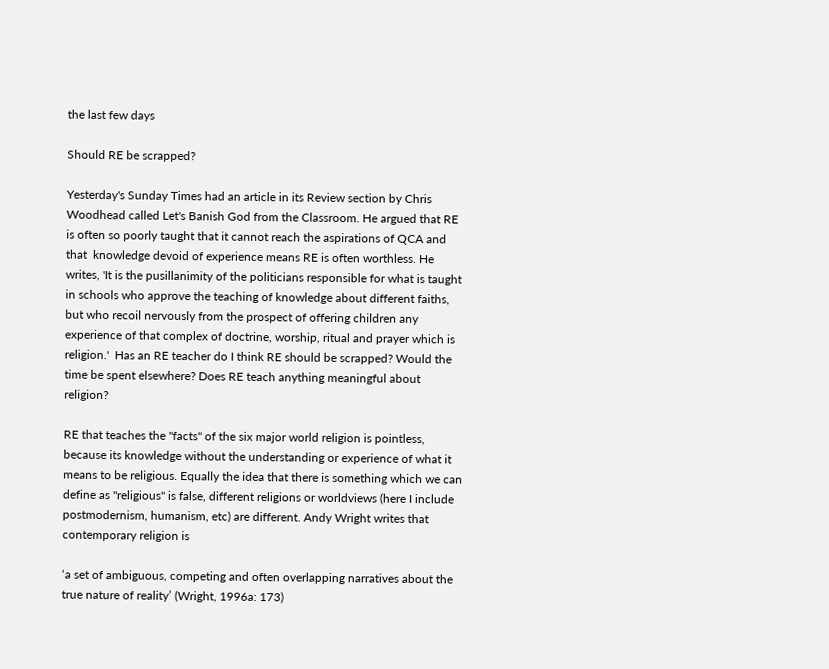the last few days

Should RE be scrapped?

Yesterday's Sunday Times had an article in its Review section by Chris Woodhead called Let's Banish God from the Classroom. He argued that RE is often so poorly taught that it cannot reach the aspirations of QCA and that  knowledge devoid of experience means RE is often worthless. He writes, 'It is the pusillanimity of the politicians responsible for what is taught in schools who approve the teaching of knowledge about different faiths, but who recoil nervously from the prospect of offering children any experience of that complex of doctrine, worship, ritual and prayer which is religion.'  Has an RE teacher do I think RE should be scrapped? Would the time be spent elsewhere? Does RE teach anything meaningful about religion?

RE that teaches the "facts" of the six major world religion is pointless, because its knowledge without the understanding or experience of what it means to be religious. Equally the idea that there is something which we can define as "religious" is false, different religions or worldviews (here I include postmodernism, humanism, etc) are different. Andy Wright writes that contemporary religion is

‘a set of ambiguous, competing and often overlapping narratives about the true nature of reality’ (Wright, 1996a: 173)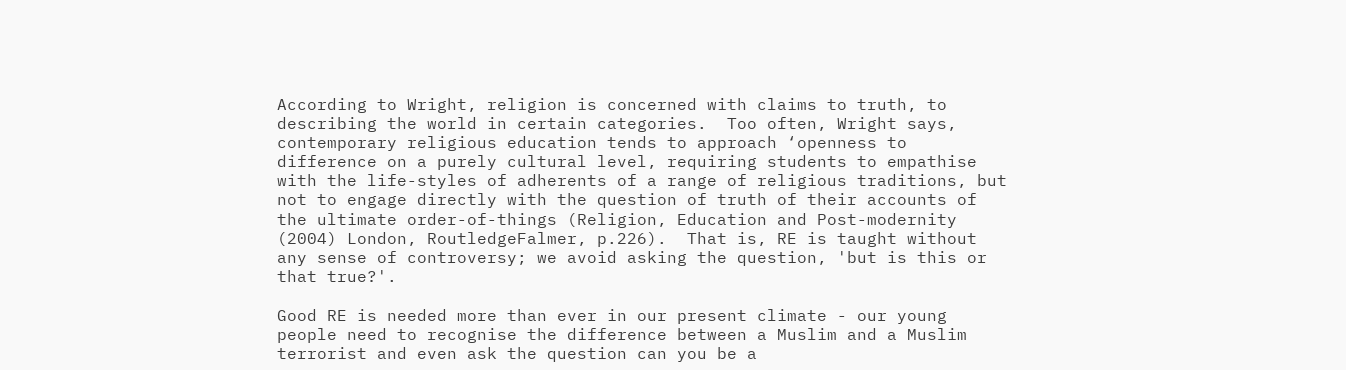According to Wright, religion is concerned with claims to truth, to describing the world in certain categories.  Too often, Wright says, contemporary religious education tends to approach ‘openness to difference on a purely cultural level, requiring students to empathise with the life-styles of adherents of a range of religious traditions, but not to engage directly with the question of truth of their accounts of the ultimate order-of-things (Religion, Education and Post-modernity (2004) London, RoutledgeFalmer, p.226).  That is, RE is taught without any sense of controversy; we avoid asking the question, 'but is this or that true?'.

Good RE is needed more than ever in our present climate - our young people need to recognise the difference between a Muslim and a Muslim terrorist and even ask the question can you be a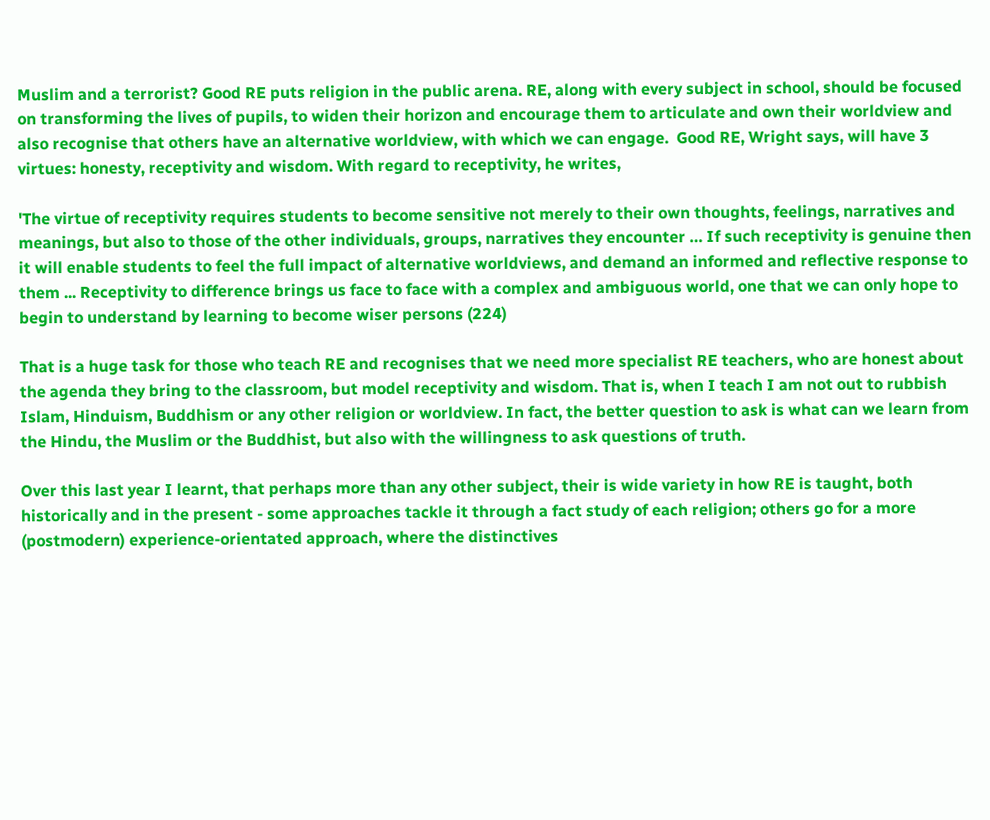Muslim and a terrorist? Good RE puts religion in the public arena. RE, along with every subject in school, should be focused on transforming the lives of pupils, to widen their horizon and encourage them to articulate and own their worldview and also recognise that others have an alternative worldview, with which we can engage.  Good RE, Wright says, will have 3 virtues: honesty, receptivity and wisdom. With regard to receptivity, he writes,

'The virtue of receptivity requires students to become sensitive not merely to their own thoughts, feelings, narratives and meanings, but also to those of the other individuals, groups, narratives they encounter … If such receptivity is genuine then it will enable students to feel the full impact of alternative worldviews, and demand an informed and reflective response to them ... Receptivity to difference brings us face to face with a complex and ambiguous world, one that we can only hope to begin to understand by learning to become wiser persons (224)

That is a huge task for those who teach RE and recognises that we need more specialist RE teachers, who are honest about the agenda they bring to the classroom, but model receptivity and wisdom. That is, when I teach I am not out to rubbish Islam, Hinduism, Buddhism or any other religion or worldview. In fact, the better question to ask is what can we learn from the Hindu, the Muslim or the Buddhist, but also with the willingness to ask questions of truth.

Over this last year I learnt, that perhaps more than any other subject, their is wide variety in how RE is taught, both historically and in the present - some approaches tackle it through a fact study of each religion; others go for a more (postmodern) experience-orientated approach, where the distinctives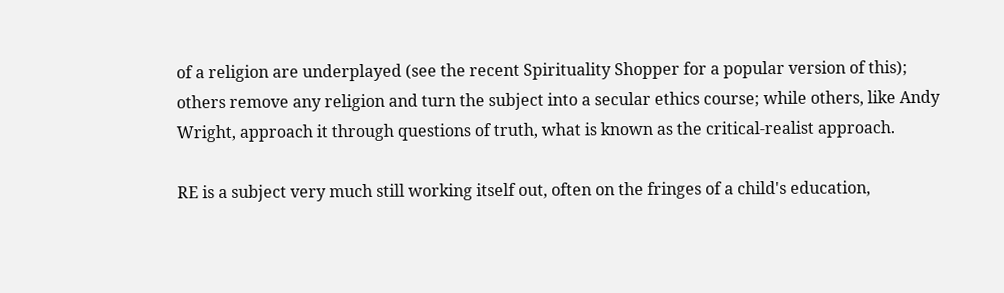of a religion are underplayed (see the recent Spirituality Shopper for a popular version of this); others remove any religion and turn the subject into a secular ethics course; while others, like Andy Wright, approach it through questions of truth, what is known as the critical-realist approach.

RE is a subject very much still working itself out, often on the fringes of a child's education,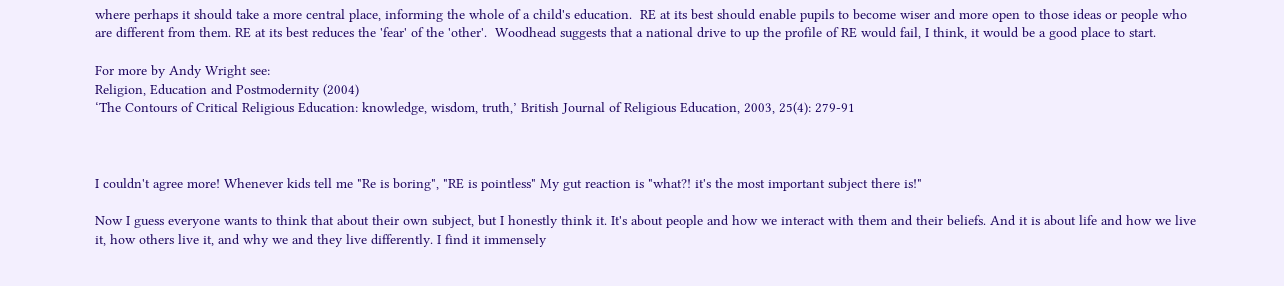where perhaps it should take a more central place, informing the whole of a child's education.  RE at its best should enable pupils to become wiser and more open to those ideas or people who are different from them. RE at its best reduces the 'fear' of the 'other'.  Woodhead suggests that a national drive to up the profile of RE would fail, I think, it would be a good place to start.

For more by Andy Wright see:
Religion, Education and Postmodernity (2004)
‘The Contours of Critical Religious Education: knowledge, wisdom, truth,’ British Journal of Religious Education, 2003, 25(4): 279-91



I couldn't agree more! Whenever kids tell me "Re is boring", "RE is pointless" My gut reaction is "what?! it's the most important subject there is!"

Now I guess everyone wants to think that about their own subject, but I honestly think it. It's about people and how we interact with them and their beliefs. And it is about life and how we live it, how others live it, and why we and they live differently. I find it immensely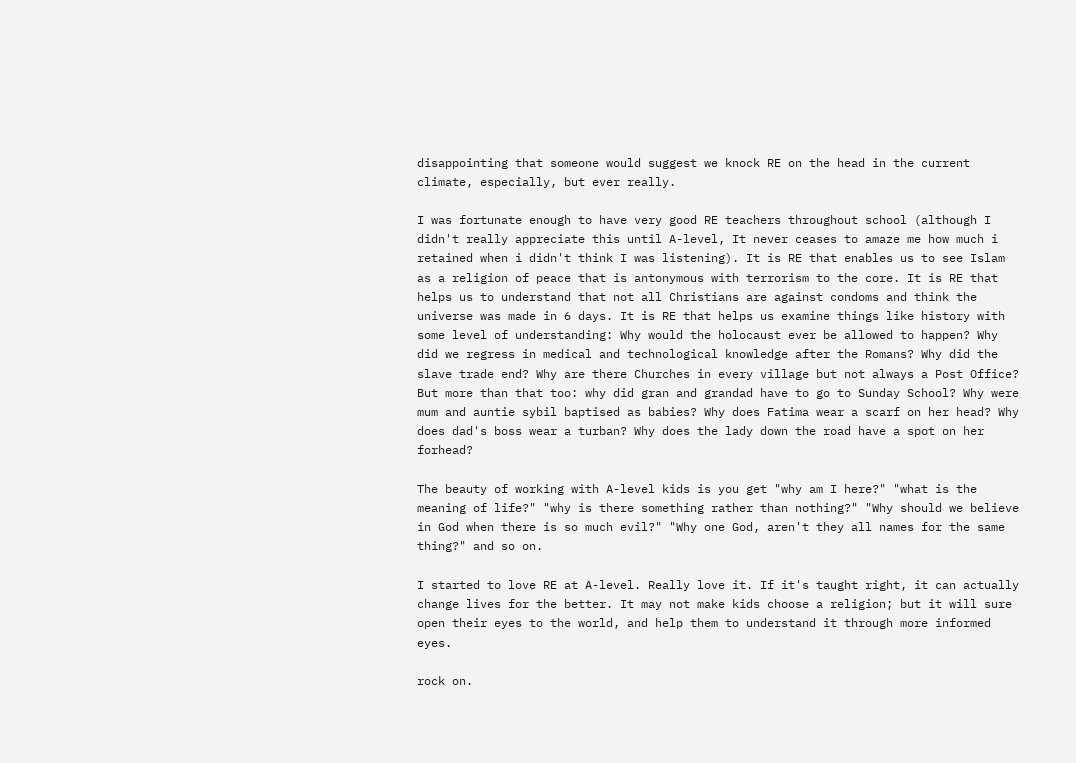disappointing that someone would suggest we knock RE on the head in the current climate, especially, but ever really.

I was fortunate enough to have very good RE teachers throughout school (although I didn't really appreciate this until A-level, It never ceases to amaze me how much i retained when i didn't think I was listening). It is RE that enables us to see Islam as a religion of peace that is antonymous with terrorism to the core. It is RE that helps us to understand that not all Christians are against condoms and think the universe was made in 6 days. It is RE that helps us examine things like history with some level of understanding: Why would the holocaust ever be allowed to happen? Why did we regress in medical and technological knowledge after the Romans? Why did the slave trade end? Why are there Churches in every village but not always a Post Office? But more than that too: why did gran and grandad have to go to Sunday School? Why were mum and auntie sybil baptised as babies? Why does Fatima wear a scarf on her head? Why does dad's boss wear a turban? Why does the lady down the road have a spot on her forhead?

The beauty of working with A-level kids is you get "why am I here?" "what is the meaning of life?" "why is there something rather than nothing?" "Why should we believe in God when there is so much evil?" "Why one God, aren't they all names for the same thing?" and so on.

I started to love RE at A-level. Really love it. If it's taught right, it can actually change lives for the better. It may not make kids choose a religion; but it will sure open their eyes to the world, and help them to understand it through more informed eyes.

rock on.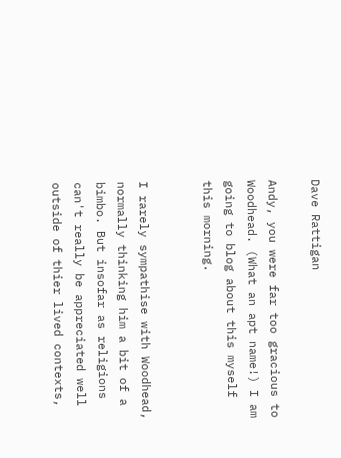Dave Rattigan

Andy, you were far too gracious to Woodhead. (What an apt name!) I am going to blog about this myself this morning.


I rarely sympathise with Woodhead, normally thinking him a bit of a bimbo. But insofar as religions can't really be appreciated well outside of thier lived contexts,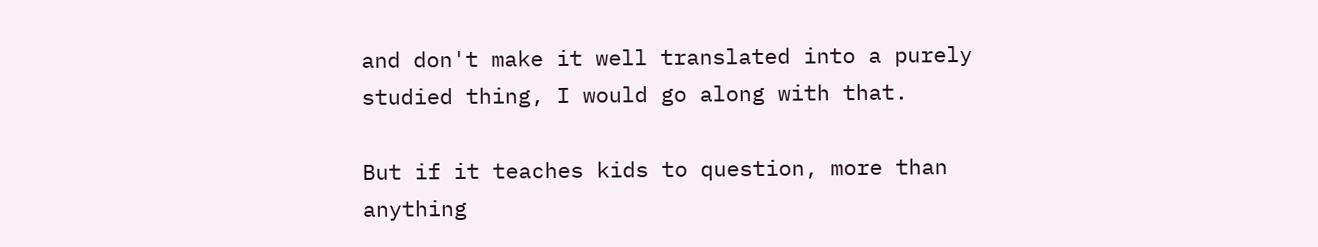and don't make it well translated into a purely studied thing, I would go along with that.

But if it teaches kids to question, more than anything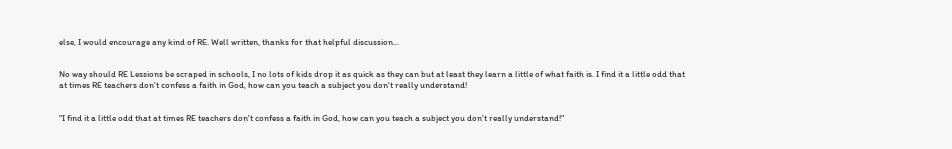else, I would encourage any kind of RE. Well written, thanks for that helpful discussion...


No way should RE Lessions be scraped in schools, I no lots of kids drop it as quick as they can but at least they learn a little of what faith is. I find it a little odd that at times RE teachers don't confess a faith in God, how can you teach a subject you don't really understand!


"I find it a little odd that at times RE teachers don't confess a faith in God, how can you teach a subject you don't really understand!"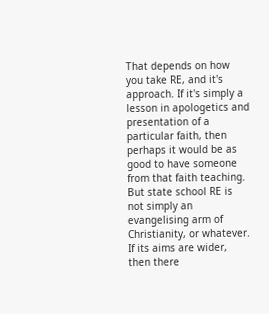That depends on how you take RE, and it's approach. If it's simply a lesson in apologetics and presentation of a particular faith, then perhaps it would be as good to have someone from that faith teaching. But state school RE is not simply an evangelising arm of Christianity, or whatever. If its aims are wider, then there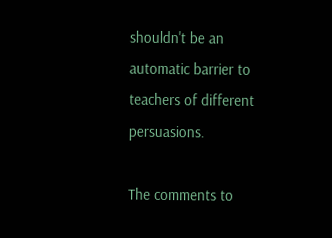shouldn't be an automatic barrier to teachers of different persuasions.

The comments to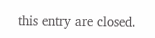this entry are closed.